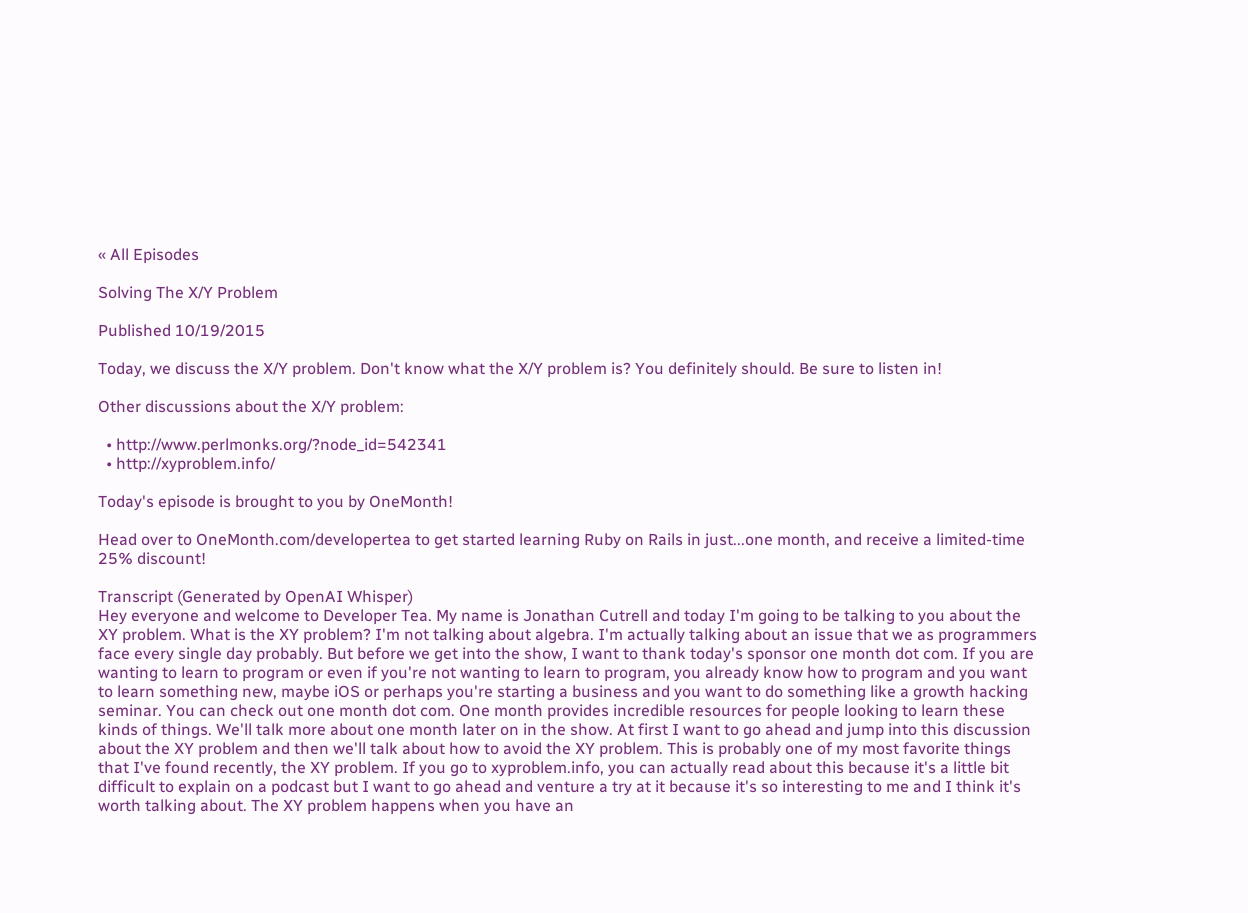« All Episodes

Solving The X/Y Problem

Published 10/19/2015

Today, we discuss the X/Y problem. Don't know what the X/Y problem is? You definitely should. Be sure to listen in!

Other discussions about the X/Y problem:

  • http://www.perlmonks.org/?node_id=542341
  • http://xyproblem.info/

Today's episode is brought to you by OneMonth!

Head over to OneMonth.com/developertea to get started learning Ruby on Rails in just...one month, and receive a limited-time 25% discount!

Transcript (Generated by OpenAI Whisper)
Hey everyone and welcome to Developer Tea. My name is Jonathan Cutrell and today I'm going to be talking to you about the XY problem. What is the XY problem? I'm not talking about algebra. I'm actually talking about an issue that we as programmers face every single day probably. But before we get into the show, I want to thank today's sponsor one month dot com. If you are wanting to learn to program or even if you're not wanting to learn to program, you already know how to program and you want to learn something new, maybe iOS or perhaps you're starting a business and you want to do something like a growth hacking seminar. You can check out one month dot com. One month provides incredible resources for people looking to learn these kinds of things. We'll talk more about one month later on in the show. At first I want to go ahead and jump into this discussion about the XY problem and then we'll talk about how to avoid the XY problem. This is probably one of my most favorite things that I've found recently, the XY problem. If you go to xyproblem.info, you can actually read about this because it's a little bit difficult to explain on a podcast but I want to go ahead and venture a try at it because it's so interesting to me and I think it's worth talking about. The XY problem happens when you have an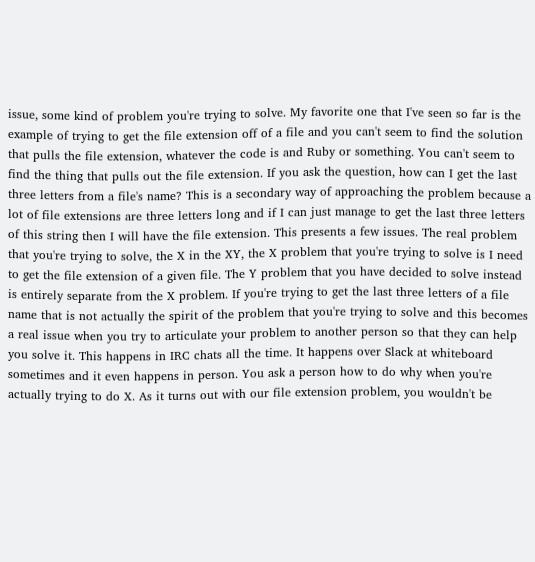issue, some kind of problem you're trying to solve. My favorite one that I've seen so far is the example of trying to get the file extension off of a file and you can't seem to find the solution that pulls the file extension, whatever the code is and Ruby or something. You can't seem to find the thing that pulls out the file extension. If you ask the question, how can I get the last three letters from a file's name? This is a secondary way of approaching the problem because a lot of file extensions are three letters long and if I can just manage to get the last three letters of this string then I will have the file extension. This presents a few issues. The real problem that you're trying to solve, the X in the XY, the X problem that you're trying to solve is I need to get the file extension of a given file. The Y problem that you have decided to solve instead is entirely separate from the X problem. If you're trying to get the last three letters of a file name that is not actually the spirit of the problem that you're trying to solve and this becomes a real issue when you try to articulate your problem to another person so that they can help you solve it. This happens in IRC chats all the time. It happens over Slack at whiteboard sometimes and it even happens in person. You ask a person how to do why when you're actually trying to do X. As it turns out with our file extension problem, you wouldn't be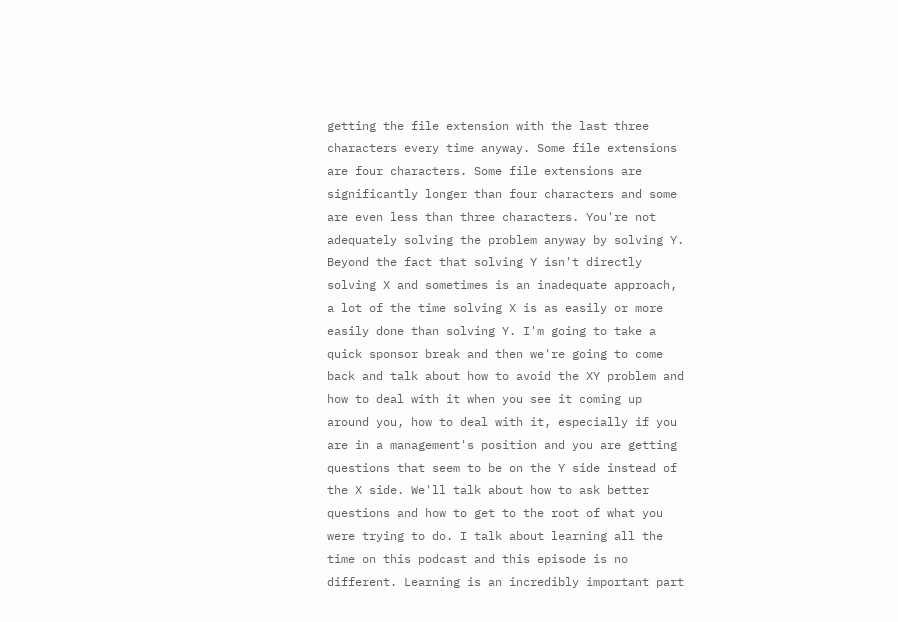getting the file extension with the last three characters every time anyway. Some file extensions are four characters. Some file extensions are significantly longer than four characters and some are even less than three characters. You're not adequately solving the problem anyway by solving Y. Beyond the fact that solving Y isn't directly solving X and sometimes is an inadequate approach, a lot of the time solving X is as easily or more easily done than solving Y. I'm going to take a quick sponsor break and then we're going to come back and talk about how to avoid the XY problem and how to deal with it when you see it coming up around you, how to deal with it, especially if you are in a management's position and you are getting questions that seem to be on the Y side instead of the X side. We'll talk about how to ask better questions and how to get to the root of what you were trying to do. I talk about learning all the time on this podcast and this episode is no different. Learning is an incredibly important part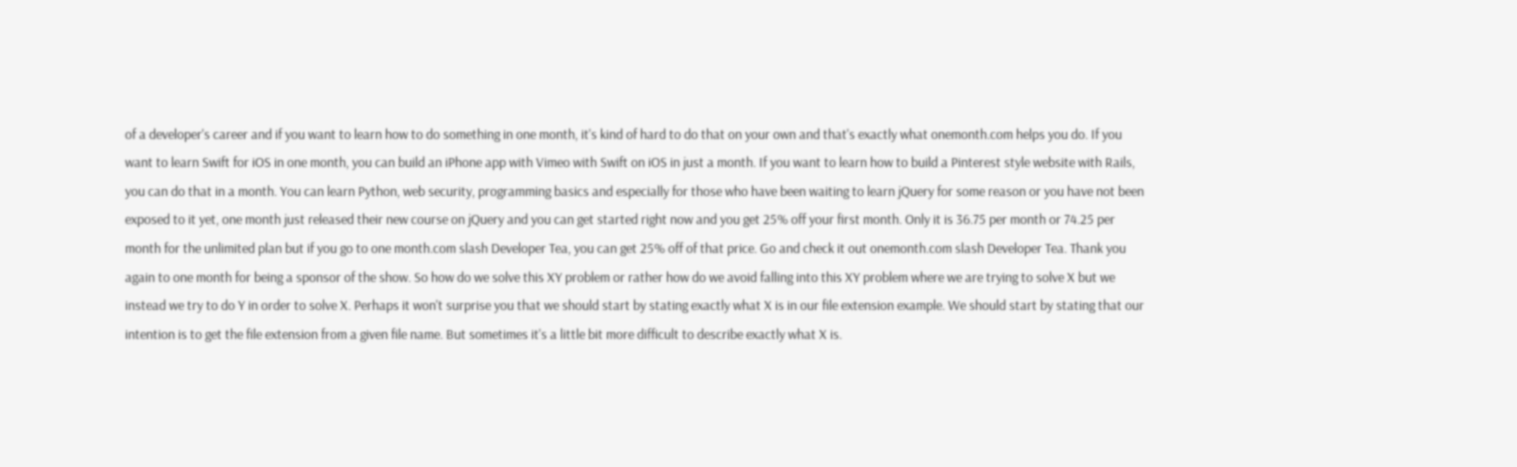of a developer's career and if you want to learn how to do something in one month, it's kind of hard to do that on your own and that's exactly what onemonth.com helps you do. If you want to learn Swift for iOS in one month, you can build an iPhone app with Vimeo with Swift on iOS in just a month. If you want to learn how to build a Pinterest style website with Rails, you can do that in a month. You can learn Python, web security, programming basics and especially for those who have been waiting to learn jQuery for some reason or you have not been exposed to it yet, one month just released their new course on jQuery and you can get started right now and you get 25% off your first month. Only it is 36.75 per month or 74.25 per month for the unlimited plan but if you go to one month.com slash Developer Tea, you can get 25% off of that price. Go and check it out onemonth.com slash Developer Tea. Thank you again to one month for being a sponsor of the show. So how do we solve this XY problem or rather how do we avoid falling into this XY problem where we are trying to solve X but we instead we try to do Y in order to solve X. Perhaps it won't surprise you that we should start by stating exactly what X is in our file extension example. We should start by stating that our intention is to get the file extension from a given file name. But sometimes it's a little bit more difficult to describe exactly what X is.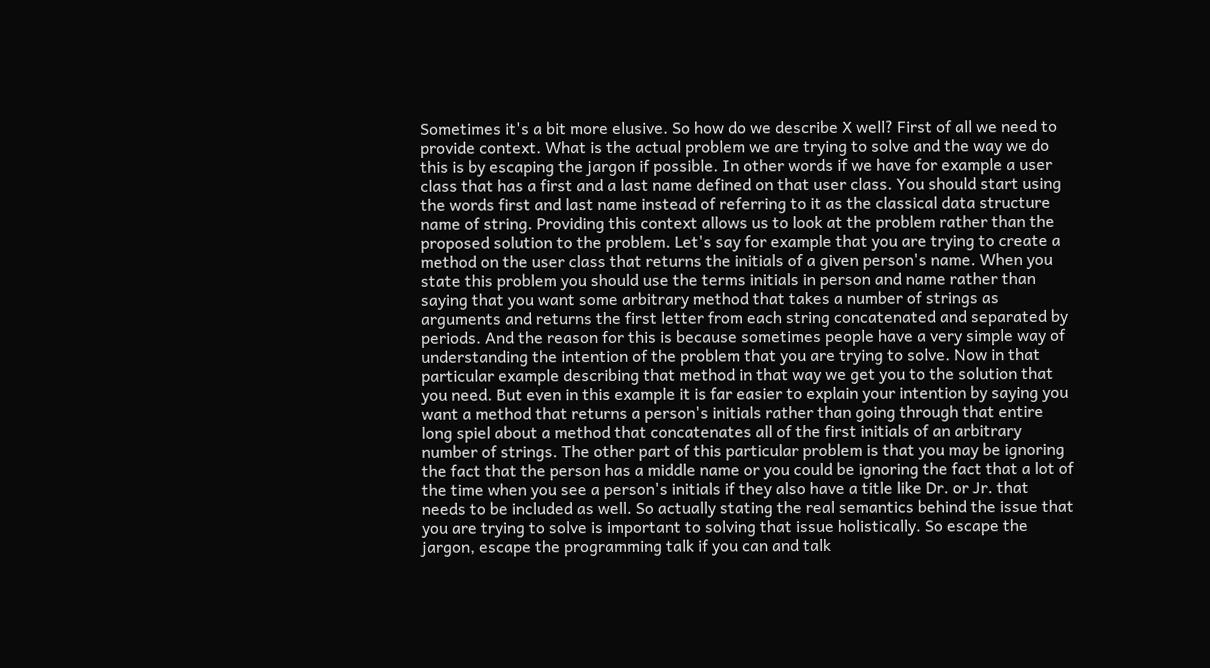Sometimes it's a bit more elusive. So how do we describe X well? First of all we need to provide context. What is the actual problem we are trying to solve and the way we do this is by escaping the jargon if possible. In other words if we have for example a user class that has a first and a last name defined on that user class. You should start using the words first and last name instead of referring to it as the classical data structure name of string. Providing this context allows us to look at the problem rather than the proposed solution to the problem. Let's say for example that you are trying to create a method on the user class that returns the initials of a given person's name. When you state this problem you should use the terms initials in person and name rather than saying that you want some arbitrary method that takes a number of strings as arguments and returns the first letter from each string concatenated and separated by periods. And the reason for this is because sometimes people have a very simple way of understanding the intention of the problem that you are trying to solve. Now in that particular example describing that method in that way we get you to the solution that you need. But even in this example it is far easier to explain your intention by saying you want a method that returns a person's initials rather than going through that entire long spiel about a method that concatenates all of the first initials of an arbitrary number of strings. The other part of this particular problem is that you may be ignoring the fact that the person has a middle name or you could be ignoring the fact that a lot of the time when you see a person's initials if they also have a title like Dr. or Jr. that needs to be included as well. So actually stating the real semantics behind the issue that you are trying to solve is important to solving that issue holistically. So escape the jargon, escape the programming talk if you can and talk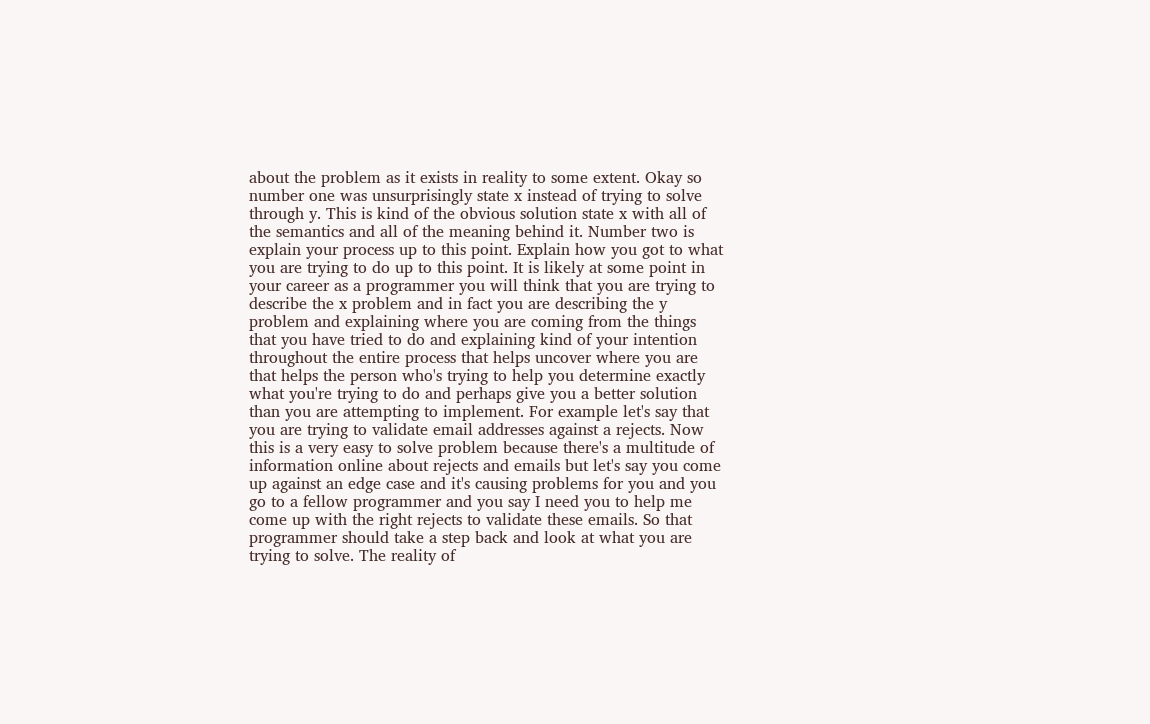about the problem as it exists in reality to some extent. Okay so number one was unsurprisingly state x instead of trying to solve through y. This is kind of the obvious solution state x with all of the semantics and all of the meaning behind it. Number two is explain your process up to this point. Explain how you got to what you are trying to do up to this point. It is likely at some point in your career as a programmer you will think that you are trying to describe the x problem and in fact you are describing the y problem and explaining where you are coming from the things that you have tried to do and explaining kind of your intention throughout the entire process that helps uncover where you are that helps the person who's trying to help you determine exactly what you're trying to do and perhaps give you a better solution than you are attempting to implement. For example let's say that you are trying to validate email addresses against a rejects. Now this is a very easy to solve problem because there's a multitude of information online about rejects and emails but let's say you come up against an edge case and it's causing problems for you and you go to a fellow programmer and you say I need you to help me come up with the right rejects to validate these emails. So that programmer should take a step back and look at what you are trying to solve. The reality of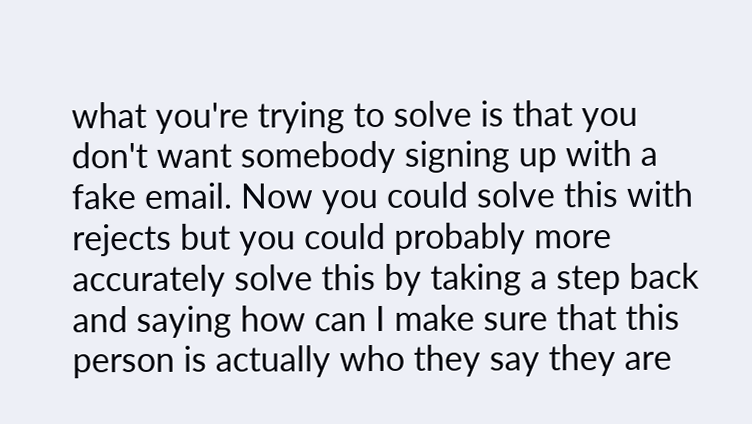what you're trying to solve is that you don't want somebody signing up with a fake email. Now you could solve this with rejects but you could probably more accurately solve this by taking a step back and saying how can I make sure that this person is actually who they say they are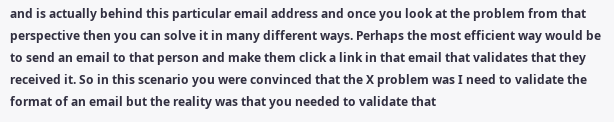and is actually behind this particular email address and once you look at the problem from that perspective then you can solve it in many different ways. Perhaps the most efficient way would be to send an email to that person and make them click a link in that email that validates that they received it. So in this scenario you were convinced that the X problem was I need to validate the format of an email but the reality was that you needed to validate that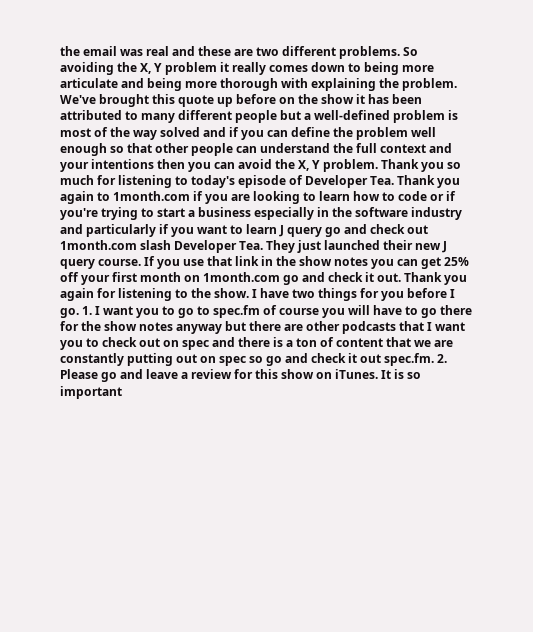the email was real and these are two different problems. So avoiding the X, Y problem it really comes down to being more articulate and being more thorough with explaining the problem. We've brought this quote up before on the show it has been attributed to many different people but a well-defined problem is most of the way solved and if you can define the problem well enough so that other people can understand the full context and your intentions then you can avoid the X, Y problem. Thank you so much for listening to today's episode of Developer Tea. Thank you again to 1month.com if you are looking to learn how to code or if you're trying to start a business especially in the software industry and particularly if you want to learn J query go and check out 1month.com slash Developer Tea. They just launched their new J query course. If you use that link in the show notes you can get 25% off your first month on 1month.com go and check it out. Thank you again for listening to the show. I have two things for you before I go. 1. I want you to go to spec.fm of course you will have to go there for the show notes anyway but there are other podcasts that I want you to check out on spec and there is a ton of content that we are constantly putting out on spec so go and check it out spec.fm. 2. Please go and leave a review for this show on iTunes. It is so important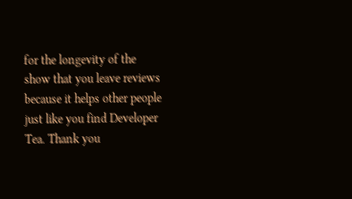for the longevity of the show that you leave reviews because it helps other people just like you find Developer Tea. Thank you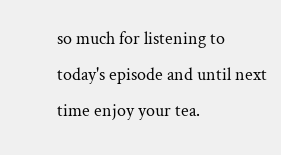so much for listening to today's episode and until next time enjoy your tea.